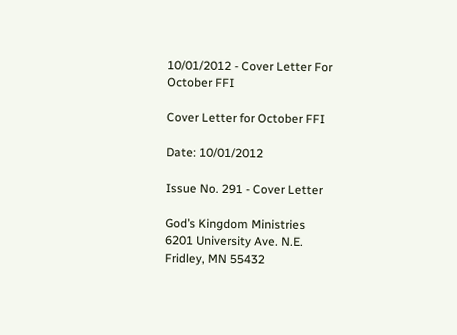10/01/2012 - Cover Letter For October FFI

Cover Letter for October FFI

Date: 10/01/2012

Issue No. 291 - Cover Letter

God’s Kingdom Ministries
6201 University Ave. N.E.
Fridley, MN 55432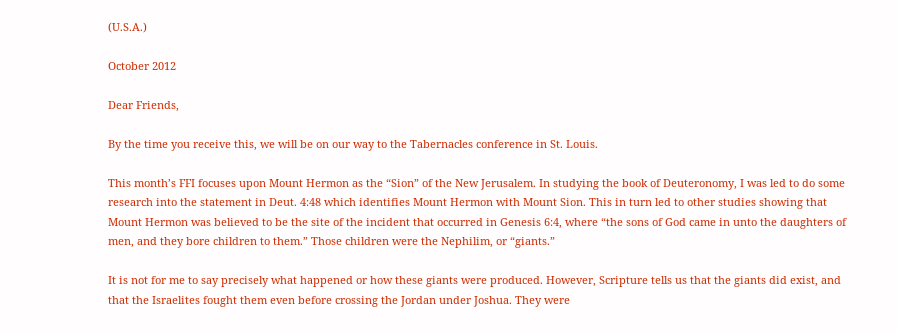(U.S.A.)

October 2012

Dear Friends,

By the time you receive this, we will be on our way to the Tabernacles conference in St. Louis.

This month’s FFI focuses upon Mount Hermon as the “Sion” of the New Jerusalem. In studying the book of Deuteronomy, I was led to do some research into the statement in Deut. 4:48 which identifies Mount Hermon with Mount Sion. This in turn led to other studies showing that Mount Hermon was believed to be the site of the incident that occurred in Genesis 6:4, where “the sons of God came in unto the daughters of men, and they bore children to them.” Those children were the Nephilim, or “giants.”

It is not for me to say precisely what happened or how these giants were produced. However, Scripture tells us that the giants did exist, and that the Israelites fought them even before crossing the Jordan under Joshua. They were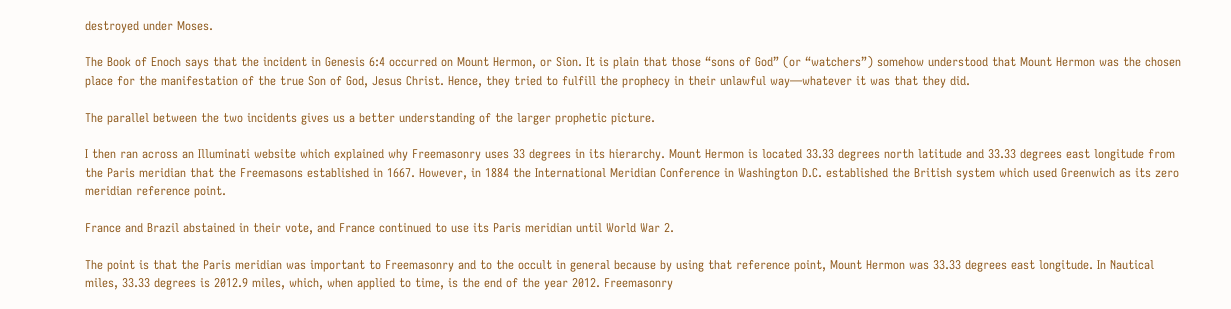destroyed under Moses.

The Book of Enoch says that the incident in Genesis 6:4 occurred on Mount Hermon, or Sion. It is plain that those “sons of God” (or “watchers”) somehow understood that Mount Hermon was the chosen place for the manifestation of the true Son of God, Jesus Christ. Hence, they tried to fulfill the prophecy in their unlawful way—whatever it was that they did.

The parallel between the two incidents gives us a better understanding of the larger prophetic picture.

I then ran across an Illuminati website which explained why Freemasonry uses 33 degrees in its hierarchy. Mount Hermon is located 33.33 degrees north latitude and 33.33 degrees east longitude from the Paris meridian that the Freemasons established in 1667. However, in 1884 the International Meridian Conference in Washington D.C. established the British system which used Greenwich as its zero meridian reference point.

France and Brazil abstained in their vote, and France continued to use its Paris meridian until World War 2.

The point is that the Paris meridian was important to Freemasonry and to the occult in general because by using that reference point, Mount Hermon was 33.33 degrees east longitude. In Nautical miles, 33.33 degrees is 2012.9 miles, which, when applied to time, is the end of the year 2012. Freemasonry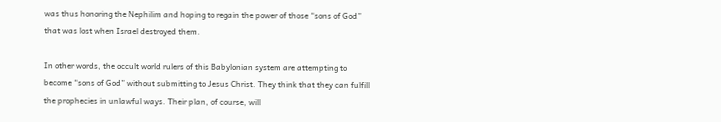was thus honoring the Nephilim and hoping to regain the power of those “sons of God” that was lost when Israel destroyed them.

In other words, the occult world rulers of this Babylonian system are attempting to become “sons of God” without submitting to Jesus Christ. They think that they can fulfill the prophecies in unlawful ways. Their plan, of course, will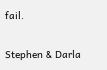fail.

Stephen & Darla